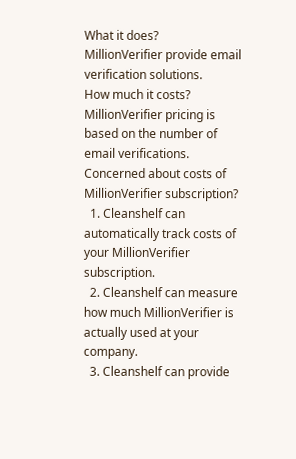What it does?
MillionVerifier provide email verification solutions.
How much it costs?
MillionVerifier pricing is based on the number of email verifications.
Concerned about costs of MillionVerifier subscription?
  1. Cleanshelf can automatically track costs of your MillionVerifier subscription.
  2. Cleanshelf can measure how much MillionVerifier is actually used at your company.
  3. Cleanshelf can provide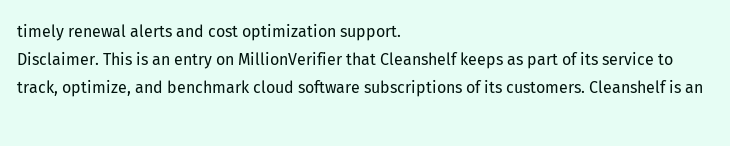timely renewal alerts and cost optimization support.
Disclaimer. This is an entry on MillionVerifier that Cleanshelf keeps as part of its service to track, optimize, and benchmark cloud software subscriptions of its customers. Cleanshelf is an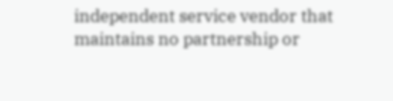independent service vendor that maintains no partnership or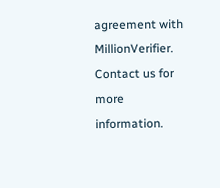agreement with MillionVerifier. Contact us for more information.